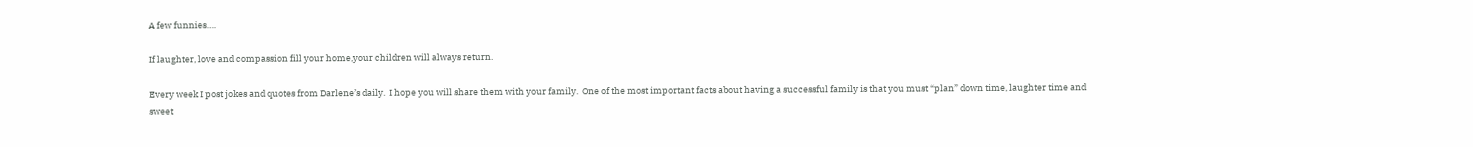A few funnies….

If laughter, love and compassion fill your home,your children will always return.

Every week I post jokes and quotes from Darlene’s daily.  I hope you will share them with your family.  One of the most important facts about having a successful family is that you must “plan” down time, laughter time and sweet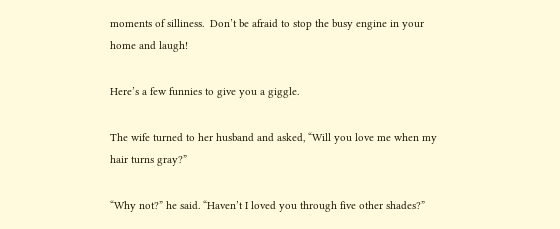moments of silliness.  Don’t be afraid to stop the busy engine in your home and laugh!

Here’s a few funnies to give you a giggle.

The wife turned to her husband and asked, “Will you love me when my hair turns gray?”

“Why not?” he said. “Haven’t I loved you through five other shades?”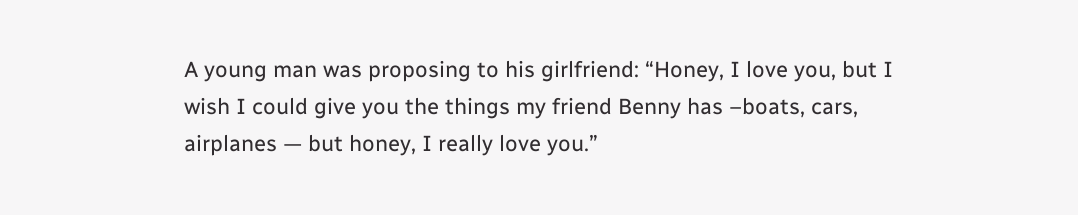A young man was proposing to his girlfriend: “Honey, I love you, but I wish I could give you the things my friend Benny has –boats, cars, airplanes — but honey, I really love you.”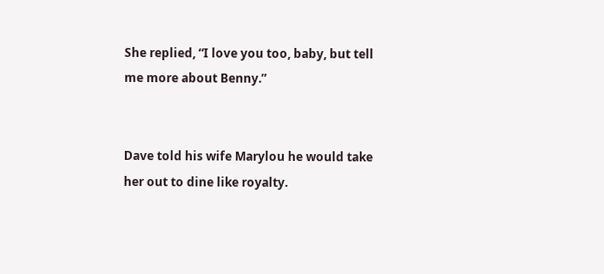She replied, “I love you too, baby, but tell me more about Benny.”


Dave told his wife Marylou he would take her out to dine like royalty.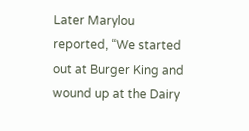Later Marylou reported, “We started out at Burger King and wound up at the Dairy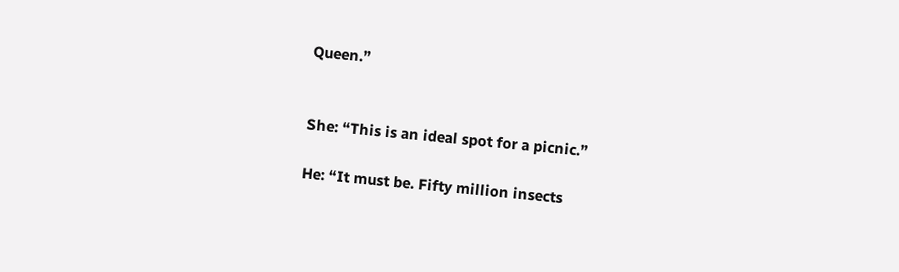Queen.”


She: “This is an ideal spot for a picnic.”

He: “It must be. Fifty million insects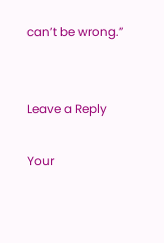can’t be wrong.”


Leave a Reply

Your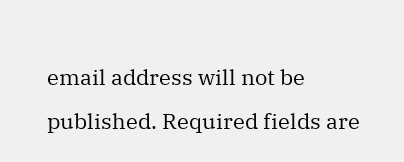email address will not be published. Required fields are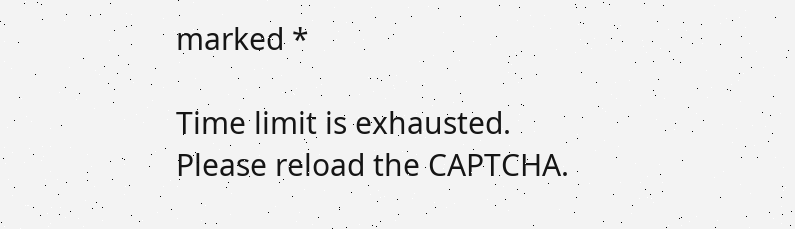marked *

Time limit is exhausted. Please reload the CAPTCHA.